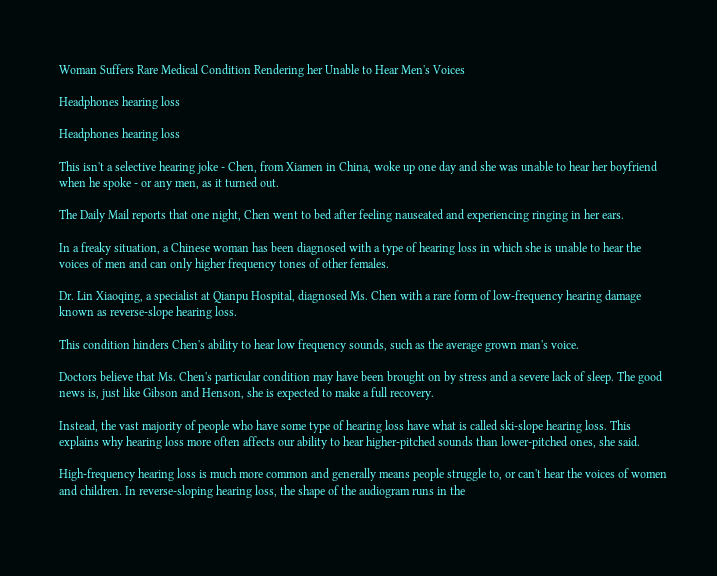Woman Suffers Rare Medical Condition Rendering her Unable to Hear Men's Voices

Headphones hearing loss

Headphones hearing loss

This isn't a selective hearing joke - Chen, from Xiamen in China, woke up one day and she was unable to hear her boyfriend when he spoke - or any men, as it turned out.

The Daily Mail reports that one night, Chen went to bed after feeling nauseated and experiencing ringing in her ears.

In a freaky situation, a Chinese woman has been diagnosed with a type of hearing loss in which she is unable to hear the voices of men and can only higher frequency tones of other females.

Dr. Lin Xiaoqing, a specialist at Qianpu Hospital, diagnosed Ms. Chen with a rare form of low-frequency hearing damage known as reverse-slope hearing loss.

This condition hinders Chen's ability to hear low frequency sounds, such as the average grown man's voice.

Doctors believe that Ms. Chen's particular condition may have been brought on by stress and a severe lack of sleep. The good news is, just like Gibson and Henson, she is expected to make a full recovery.

Instead, the vast majority of people who have some type of hearing loss have what is called ski-slope hearing loss. This explains why hearing loss more often affects our ability to hear higher-pitched sounds than lower-pitched ones, she said.

High-frequency hearing loss is much more common and generally means people struggle to, or can't hear the voices of women and children. In reverse-sloping hearing loss, the shape of the audiogram runs in the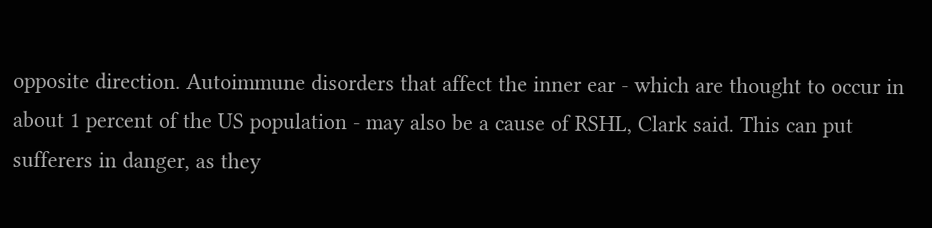opposite direction. Autoimmune disorders that affect the inner ear - which are thought to occur in about 1 percent of the US population - may also be a cause of RSHL, Clark said. This can put sufferers in danger, as they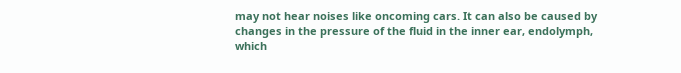may not hear noises like oncoming cars. It can also be caused by changes in the pressure of the fluid in the inner ear, endolymph, which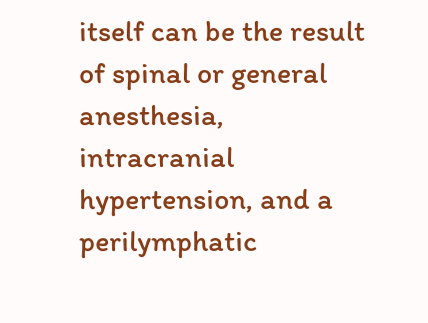itself can be the result of spinal or general anesthesia, intracranial hypertension, and a perilymphatic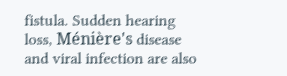fistula. Sudden hearing loss, Ménière's disease and viral infection are also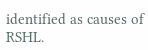identified as causes of RSHL.